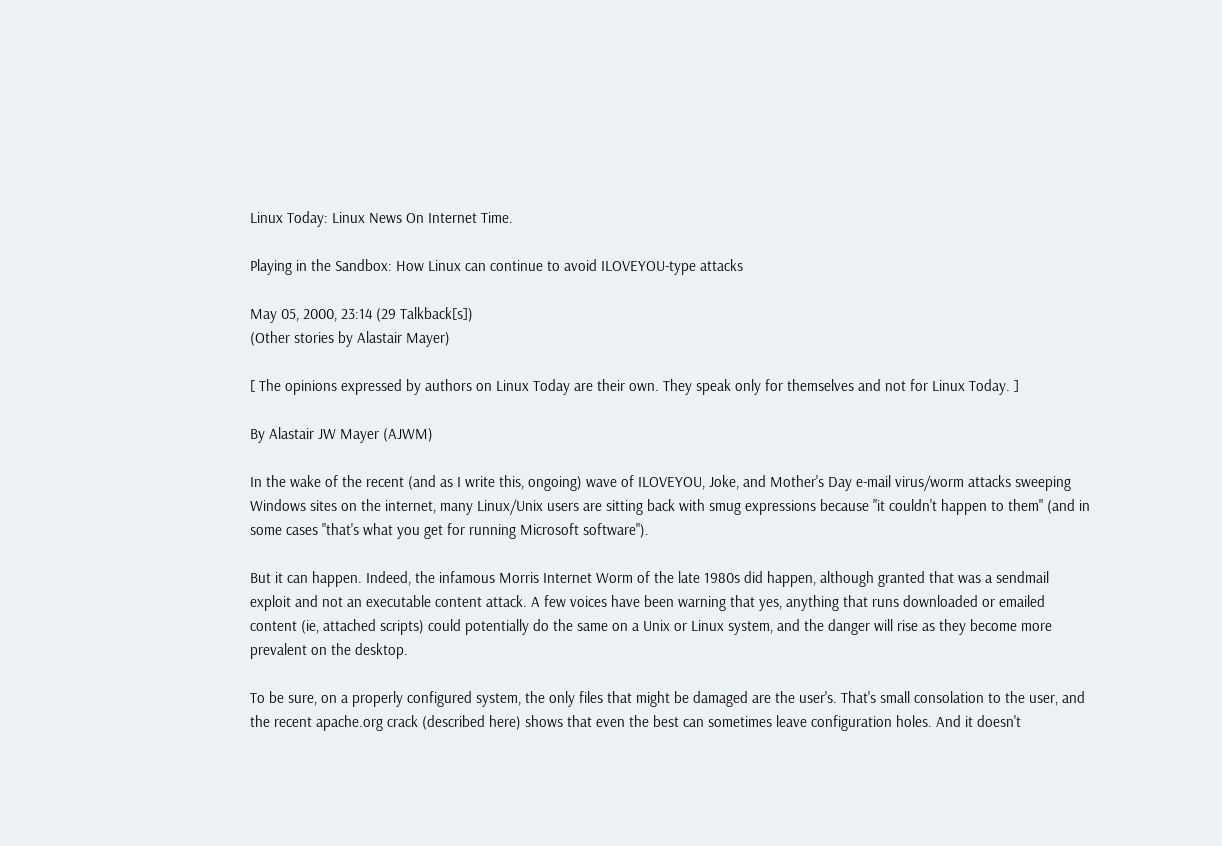Linux Today: Linux News On Internet Time.

Playing in the Sandbox: How Linux can continue to avoid ILOVEYOU-type attacks

May 05, 2000, 23:14 (29 Talkback[s])
(Other stories by Alastair Mayer)

[ The opinions expressed by authors on Linux Today are their own. They speak only for themselves and not for Linux Today. ]

By Alastair JW Mayer (AJWM)

In the wake of the recent (and as I write this, ongoing) wave of ILOVEYOU, Joke, and Mother's Day e-mail virus/worm attacks sweeping Windows sites on the internet, many Linux/Unix users are sitting back with smug expressions because "it couldn't happen to them" (and in some cases "that's what you get for running Microsoft software").

But it can happen. Indeed, the infamous Morris Internet Worm of the late 1980s did happen, although granted that was a sendmail exploit and not an executable content attack. A few voices have been warning that yes, anything that runs downloaded or emailed content (ie, attached scripts) could potentially do the same on a Unix or Linux system, and the danger will rise as they become more prevalent on the desktop.

To be sure, on a properly configured system, the only files that might be damaged are the user's. That's small consolation to the user, and the recent apache.org crack (described here) shows that even the best can sometimes leave configuration holes. And it doesn't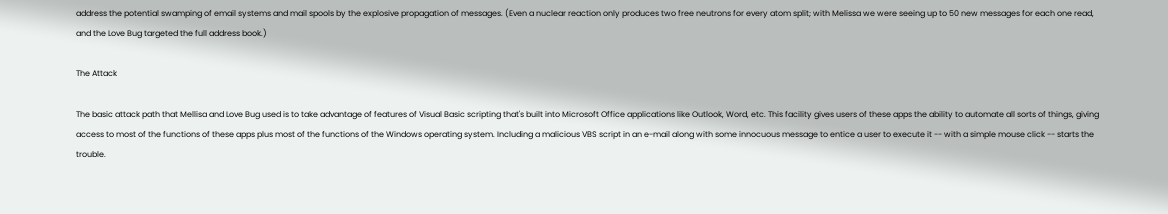address the potential swamping of email systems and mail spools by the explosive propagation of messages. (Even a nuclear reaction only produces two free neutrons for every atom split; with Melissa we were seeing up to 50 new messages for each one read, and the Love Bug targeted the full address book.)

The Attack

The basic attack path that Mellisa and Love Bug used is to take advantage of features of Visual Basic scripting that's built into Microsoft Office applications like Outlook, Word, etc. This facility gives users of these apps the ability to automate all sorts of things, giving access to most of the functions of these apps plus most of the functions of the Windows operating system. Including a malicious VBS script in an e-mail along with some innocuous message to entice a user to execute it -- with a simple mouse click -- starts the trouble.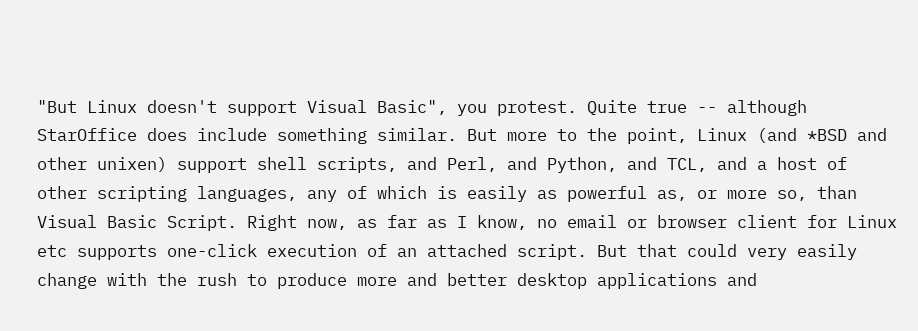"But Linux doesn't support Visual Basic", you protest. Quite true -- although StarOffice does include something similar. But more to the point, Linux (and *BSD and other unixen) support shell scripts, and Perl, and Python, and TCL, and a host of other scripting languages, any of which is easily as powerful as, or more so, than Visual Basic Script. Right now, as far as I know, no email or browser client for Linux etc supports one-click execution of an attached script. But that could very easily change with the rush to produce more and better desktop applications and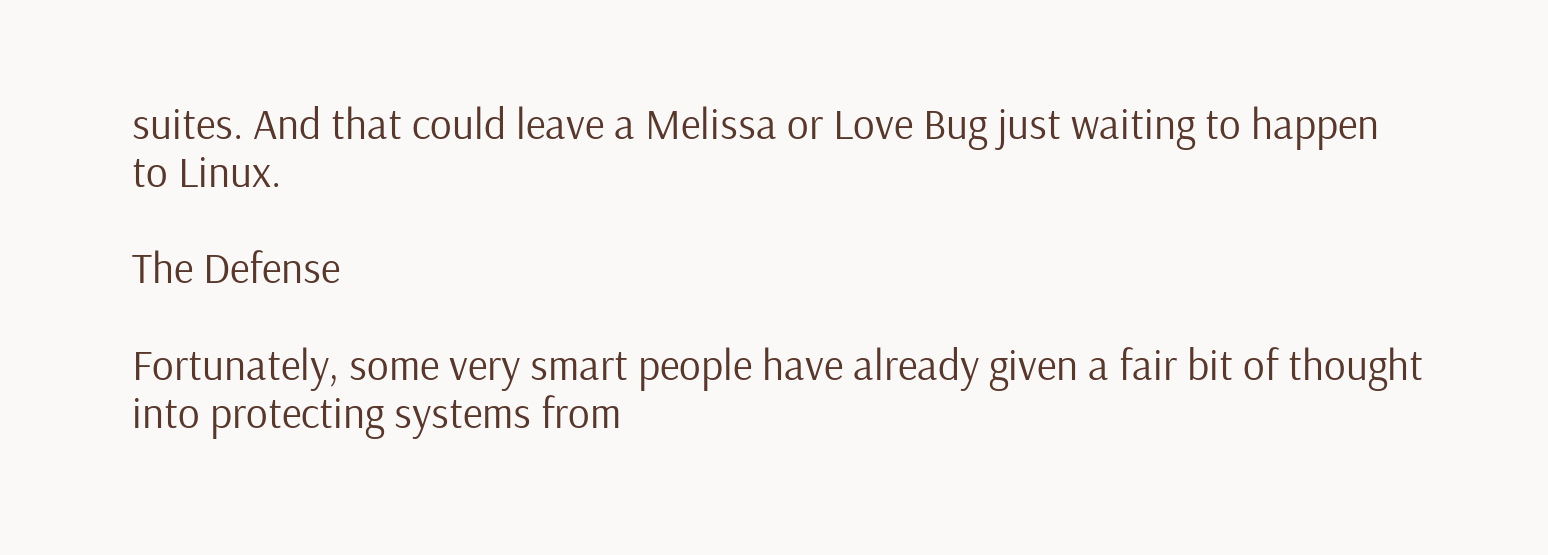suites. And that could leave a Melissa or Love Bug just waiting to happen to Linux.

The Defense

Fortunately, some very smart people have already given a fair bit of thought into protecting systems from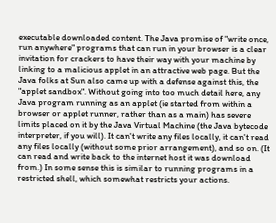executable downloaded content. The Java promise of "write once, run anywhere" programs that can run in your browser is a clear invitation for crackers to have their way with your machine by linking to a malicious applet in an attractive web page. But the Java folks at Sun also came up with a defense against this, the "applet sandbox". Without going into too much detail here, any Java program running as an applet (ie started from within a browser or applet runner, rather than as a main) has severe limits placed on it by the Java Virtual Machine (the Java bytecode interpreter, if you will). It can't write any files locally, it can't read any files locally (without some prior arrangement), and so on. (It can read and write back to the internet host it was download from.) In some sense this is similar to running programs in a restricted shell, which somewhat restricts your actions.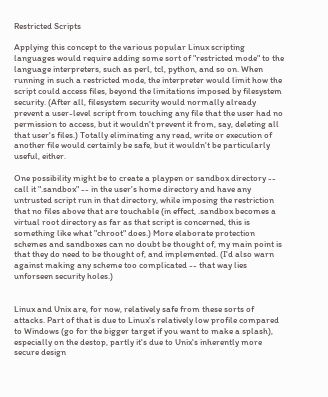Restricted Scripts

Applying this concept to the various popular Linux scripting languages would require adding some sort of "restricted mode" to the language interpreters, such as perl, tcl, python, and so on. When running in such a restricted mode, the interpreter would limit how the script could access files, beyond the limitations imposed by filesystem security. (After all, filesystem security would normally already prevent a user-level script from touching any file that the user had no permission to access, but it wouldn't prevent it from, say, deleting all that user's files.) Totally eliminating any read, write or execution of another file would certainly be safe, but it wouldn't be particularly useful, either.

One possibility might be to create a playpen or sandbox directory -- call it ".sandbox" -- in the user's home directory and have any untrusted script run in that directory, while imposing the restriction that no files above that are touchable (in effect, .sandbox becomes a virtual root directory as far as that script is concerned, this is something like what "chroot" does.) More elaborate protection schemes and sandboxes can no doubt be thought of, my main point is that they do need to be thought of, and implemented. (I'd also warn against making any scheme too complicated -- that way lies unforseen security holes.)


Linux and Unix are, for now, relatively safe from these sorts of attacks. Part of that is due to Linux's relatively low profile compared to Windows (go for the bigger target if you want to make a splash), especially on the destop, partly it's due to Unix's inherently more secure design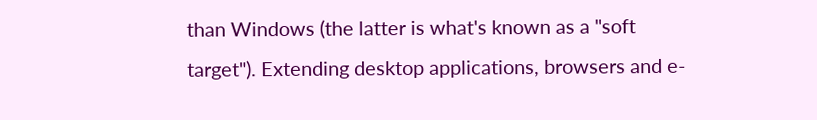than Windows (the latter is what's known as a "soft target"). Extending desktop applications, browsers and e-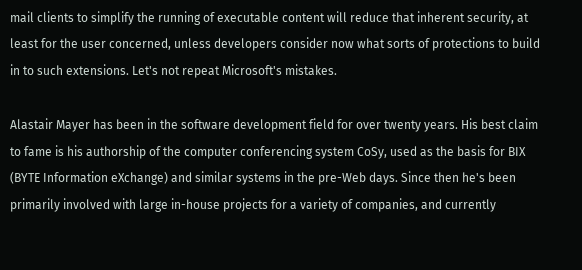mail clients to simplify the running of executable content will reduce that inherent security, at least for the user concerned, unless developers consider now what sorts of protections to build in to such extensions. Let's not repeat Microsoft's mistakes.

Alastair Mayer has been in the software development field for over twenty years. His best claim to fame is his authorship of the computer conferencing system CoSy, used as the basis for BIX (BYTE Information eXchange) and similar systems in the pre-Web days. Since then he's been primarily involved with large in-house projects for a variety of companies, and currently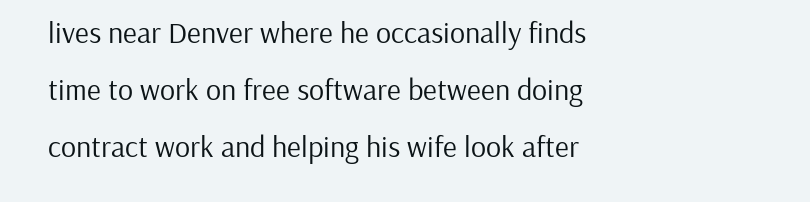lives near Denver where he occasionally finds time to work on free software between doing contract work and helping his wife look after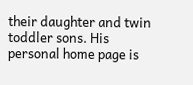their daughter and twin toddler sons. His personal home page is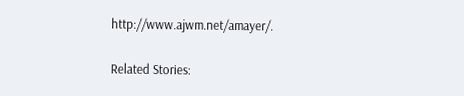http://www.ajwm.net/amayer/.

Related Stories: